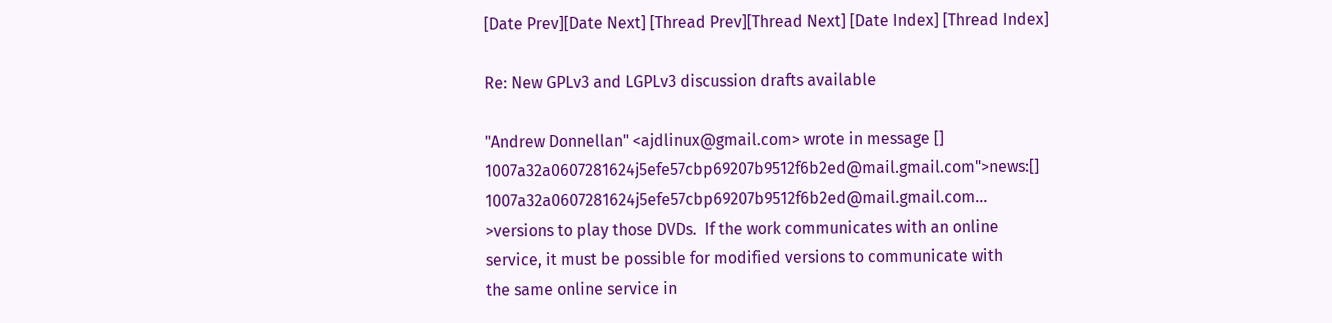[Date Prev][Date Next] [Thread Prev][Thread Next] [Date Index] [Thread Index]

Re: New GPLv3 and LGPLv3 discussion drafts available

"Andrew Donnellan" <ajdlinux@gmail.com> wrote in message [] 1007a32a0607281624j5efe57cbp69207b9512f6b2ed@mail.gmail.com">news:[] 1007a32a0607281624j5efe57cbp69207b9512f6b2ed@mail.gmail.com...
>versions to play those DVDs.  If the work communicates with an online
service, it must be possible for modified versions to communicate with
the same online service in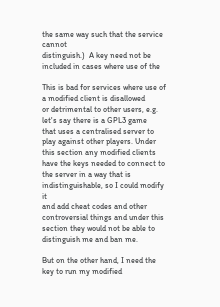the same way such that the service cannot
distinguish.)  A key need not be included in cases where use of the

This is bad for services where use of a modified client is disallowed
or detrimental to other users, e.g. let's say there is a GPL3 game
that uses a centralised server to play against other players. Under
this section any modified clients have the keys needed to connect to
the server in a way that is indistinguishable, so I could modify it
and add cheat codes and other controversial things and under this
section they would not be able to distinguish me and ban me.

But on the other hand, I need the key to run my modified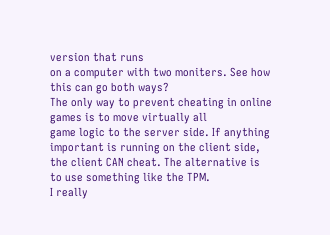version that runs
on a computer with two moniters. See how this can go both ways?
The only way to prevent cheating in online games is to move virtually all
game logic to the server side. If anything important is running on the client side,
the client CAN cheat. The alternative is to use something like the TPM.
I really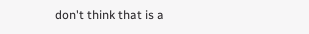don't think that is a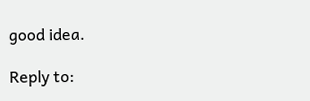good idea.

Reply to: